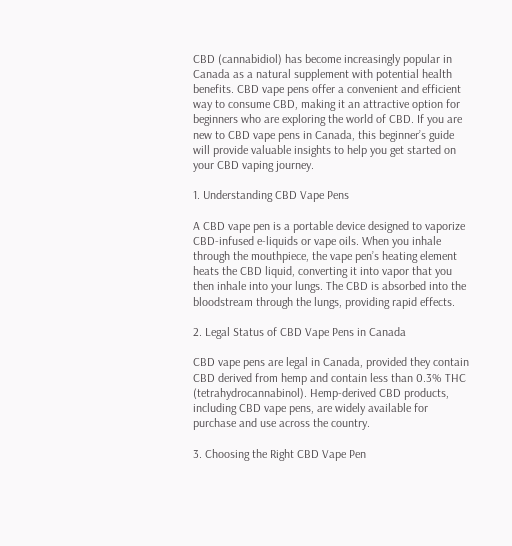CBD (cannabidiol) has become increasingly popular in Canada as a natural supplement with potential health benefits. CBD vape pens offer a convenient and efficient way to consume CBD, making it an attractive option for beginners who are exploring the world of CBD. If you are new to CBD vape pens in Canada, this beginner’s guide will provide valuable insights to help you get started on your CBD vaping journey.

1. Understanding CBD Vape Pens

A CBD vape pen is a portable device designed to vaporize CBD-infused e-liquids or vape oils. When you inhale through the mouthpiece, the vape pen’s heating element heats the CBD liquid, converting it into vapor that you then inhale into your lungs. The CBD is absorbed into the bloodstream through the lungs, providing rapid effects.

2. Legal Status of CBD Vape Pens in Canada

CBD vape pens are legal in Canada, provided they contain CBD derived from hemp and contain less than 0.3% THC (tetrahydrocannabinol). Hemp-derived CBD products, including CBD vape pens, are widely available for purchase and use across the country.

3. Choosing the Right CBD Vape Pen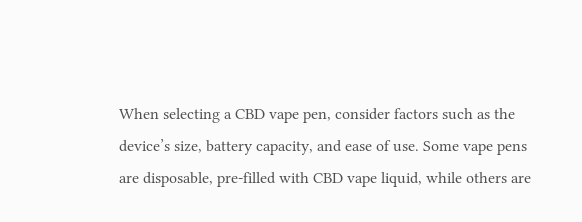When selecting a CBD vape pen, consider factors such as the device’s size, battery capacity, and ease of use. Some vape pens are disposable, pre-filled with CBD vape liquid, while others are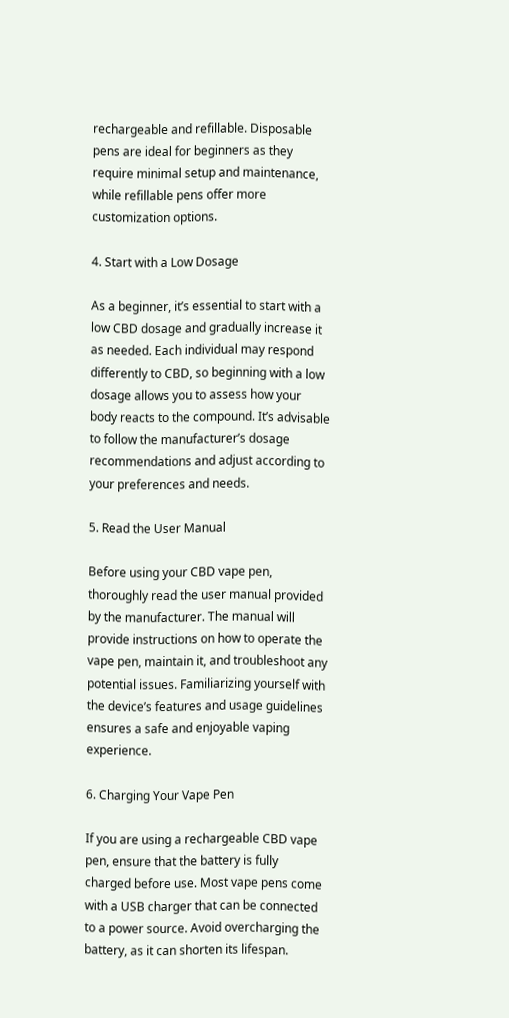rechargeable and refillable. Disposable pens are ideal for beginners as they require minimal setup and maintenance, while refillable pens offer more customization options.

4. Start with a Low Dosage

As a beginner, it’s essential to start with a low CBD dosage and gradually increase it as needed. Each individual may respond differently to CBD, so beginning with a low dosage allows you to assess how your body reacts to the compound. It’s advisable to follow the manufacturer’s dosage recommendations and adjust according to your preferences and needs.

5. Read the User Manual

Before using your CBD vape pen, thoroughly read the user manual provided by the manufacturer. The manual will provide instructions on how to operate the vape pen, maintain it, and troubleshoot any potential issues. Familiarizing yourself with the device’s features and usage guidelines ensures a safe and enjoyable vaping experience.

6. Charging Your Vape Pen

If you are using a rechargeable CBD vape pen, ensure that the battery is fully charged before use. Most vape pens come with a USB charger that can be connected to a power source. Avoid overcharging the battery, as it can shorten its lifespan.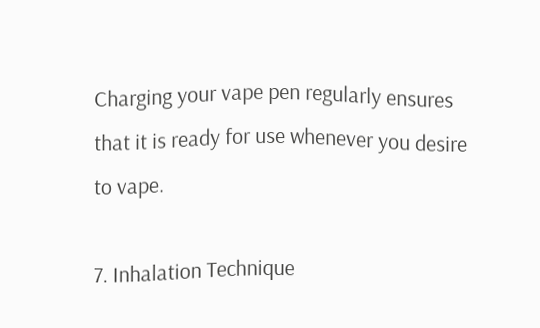Charging your vape pen regularly ensures that it is ready for use whenever you desire to vape.

7. Inhalation Technique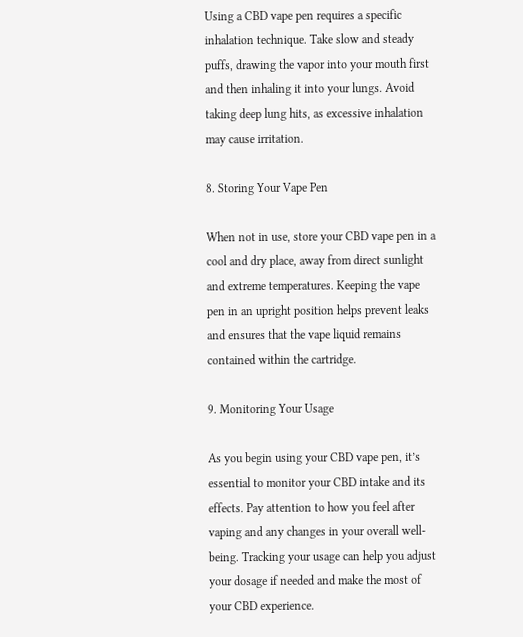Using a CBD vape pen requires a specific inhalation technique. Take slow and steady puffs, drawing the vapor into your mouth first and then inhaling it into your lungs. Avoid taking deep lung hits, as excessive inhalation may cause irritation.

8. Storing Your Vape Pen

When not in use, store your CBD vape pen in a cool and dry place, away from direct sunlight and extreme temperatures. Keeping the vape pen in an upright position helps prevent leaks and ensures that the vape liquid remains contained within the cartridge.

9. Monitoring Your Usage

As you begin using your CBD vape pen, it’s essential to monitor your CBD intake and its effects. Pay attention to how you feel after vaping and any changes in your overall well-being. Tracking your usage can help you adjust your dosage if needed and make the most of your CBD experience.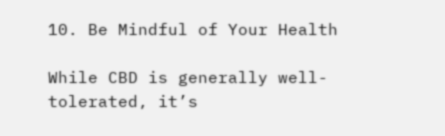10. Be Mindful of Your Health

While CBD is generally well-tolerated, it’s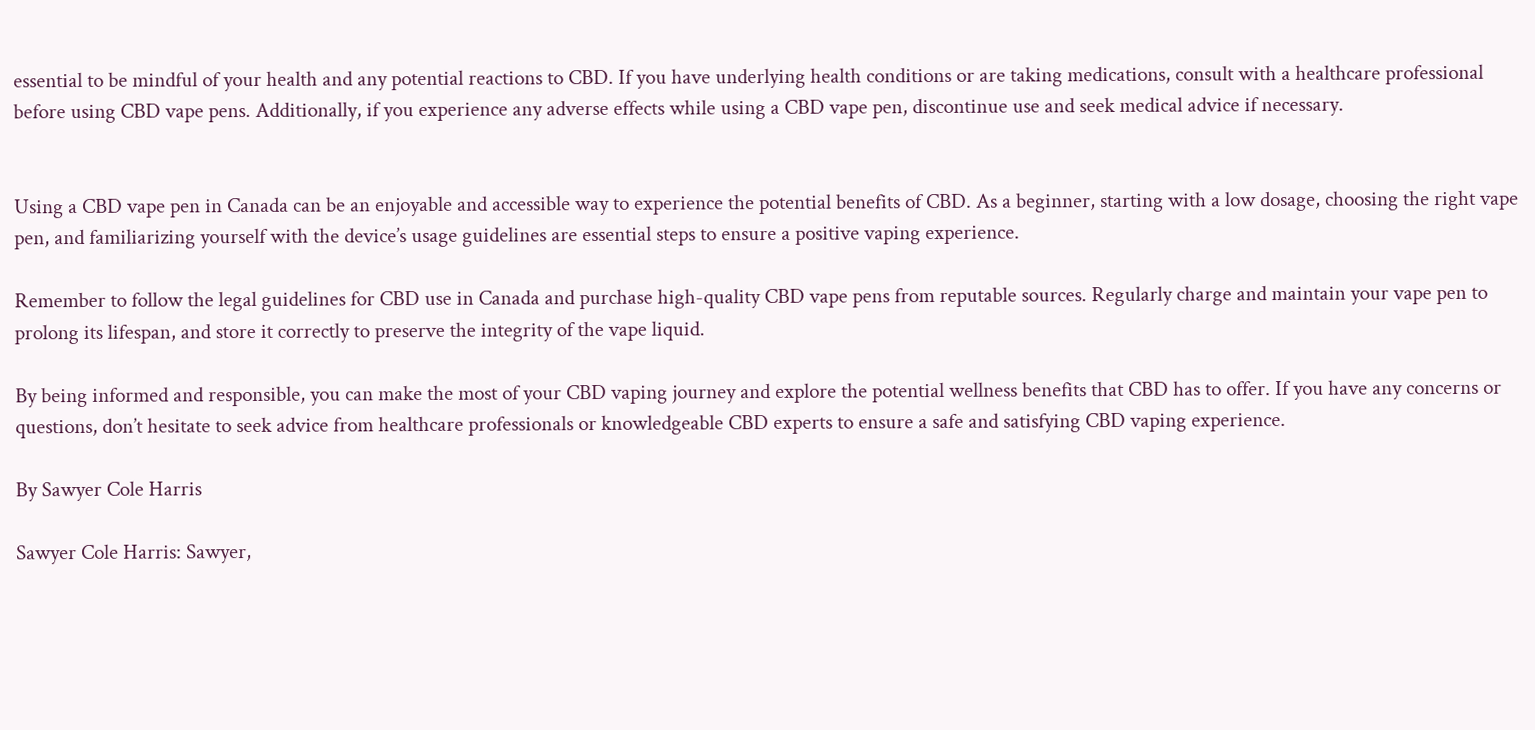essential to be mindful of your health and any potential reactions to CBD. If you have underlying health conditions or are taking medications, consult with a healthcare professional before using CBD vape pens. Additionally, if you experience any adverse effects while using a CBD vape pen, discontinue use and seek medical advice if necessary.


Using a CBD vape pen in Canada can be an enjoyable and accessible way to experience the potential benefits of CBD. As a beginner, starting with a low dosage, choosing the right vape pen, and familiarizing yourself with the device’s usage guidelines are essential steps to ensure a positive vaping experience.

Remember to follow the legal guidelines for CBD use in Canada and purchase high-quality CBD vape pens from reputable sources. Regularly charge and maintain your vape pen to prolong its lifespan, and store it correctly to preserve the integrity of the vape liquid.

By being informed and responsible, you can make the most of your CBD vaping journey and explore the potential wellness benefits that CBD has to offer. If you have any concerns or questions, don’t hesitate to seek advice from healthcare professionals or knowledgeable CBD experts to ensure a safe and satisfying CBD vaping experience.

By Sawyer Cole Harris

Sawyer Cole Harris: Sawyer,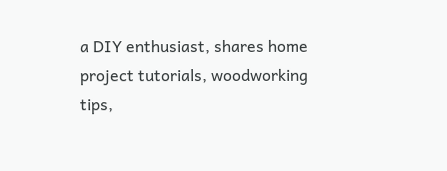a DIY enthusiast, shares home project tutorials, woodworking tips,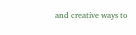and creative ways to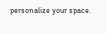personalize your space.